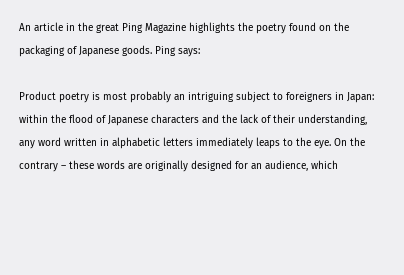An article in the great Ping Magazine highlights the poetry found on the packaging of Japanese goods. Ping says:

Product poetry is most probably an intriguing subject to foreigners in Japan: within the flood of Japanese characters and the lack of their understanding, any word written in alphabetic letters immediately leaps to the eye. On the contrary – these words are originally designed for an audience, which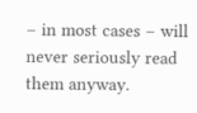– in most cases – will never seriously read them anyway.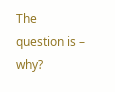The question is – why?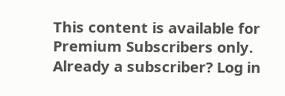This content is available for Premium Subscribers only.
Already a subscriber? Log in